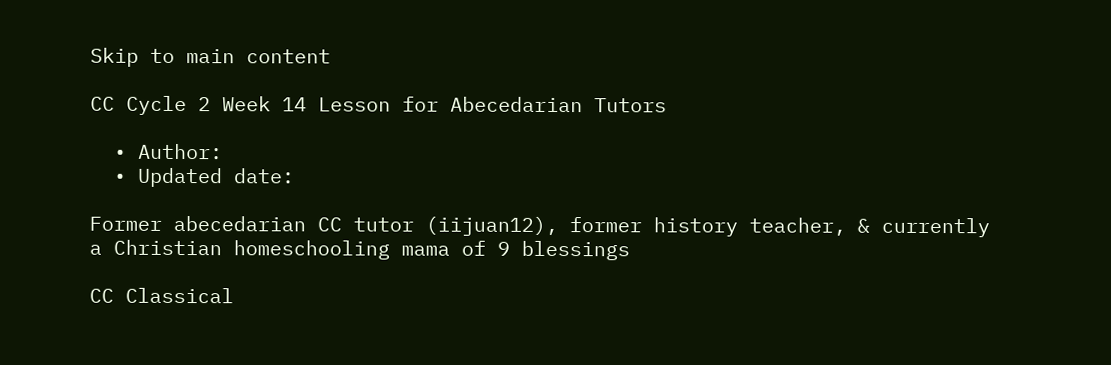Skip to main content

CC Cycle 2 Week 14 Lesson for Abecedarian Tutors

  • Author:
  • Updated date:

Former abecedarian CC tutor (iijuan12), former history teacher, & currently a Christian homeschooling mama of 9 blessings

CC Classical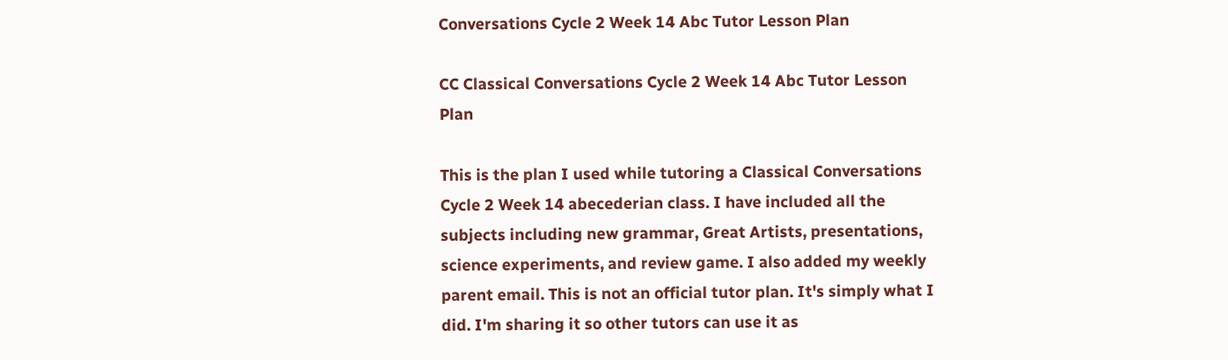Conversations Cycle 2 Week 14 Abc Tutor Lesson Plan

CC Classical Conversations Cycle 2 Week 14 Abc Tutor Lesson Plan

This is the plan I used while tutoring a Classical Conversations Cycle 2 Week 14 abecederian class. I have included all the subjects including new grammar, Great Artists, presentations, science experiments, and review game. I also added my weekly parent email. This is not an official tutor plan. It's simply what I did. I'm sharing it so other tutors can use it as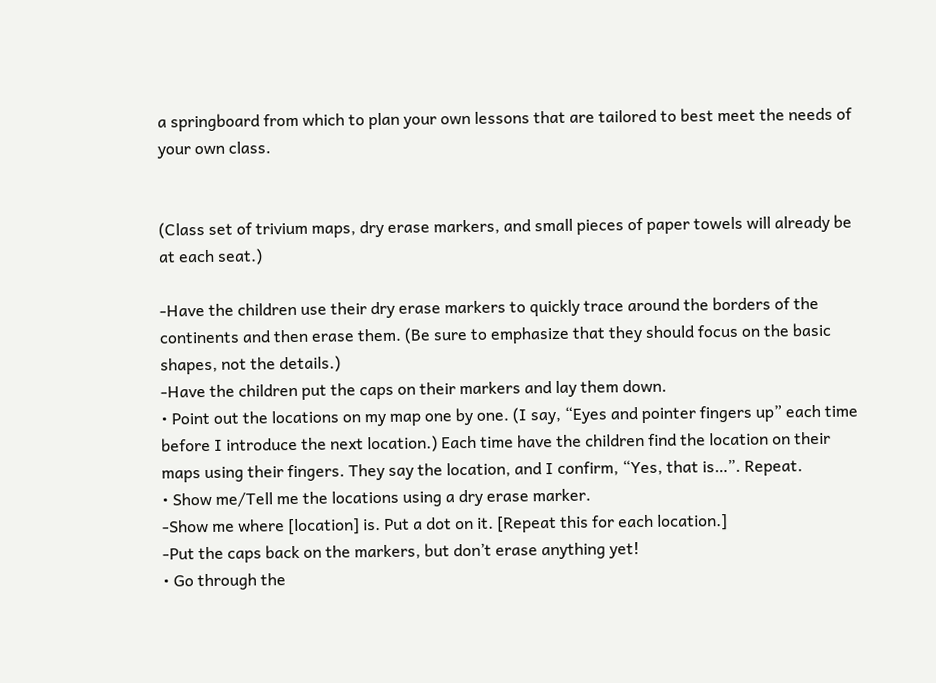a springboard from which to plan your own lessons that are tailored to best meet the needs of your own class.


(Class set of trivium maps, dry erase markers, and small pieces of paper towels will already be at each seat.)

-Have the children use their dry erase markers to quickly trace around the borders of the continents and then erase them. (Be sure to emphasize that they should focus on the basic shapes, not the details.)
-Have the children put the caps on their markers and lay them down.
• Point out the locations on my map one by one. (I say, “Eyes and pointer fingers up” each time before I introduce the next location.) Each time have the children find the location on their maps using their fingers. They say the location, and I confirm, “Yes, that is…”. Repeat.
• Show me/Tell me the locations using a dry erase marker.
-Show me where [location] is. Put a dot on it. [Repeat this for each location.]
-Put the caps back on the markers, but don’t erase anything yet!
• Go through the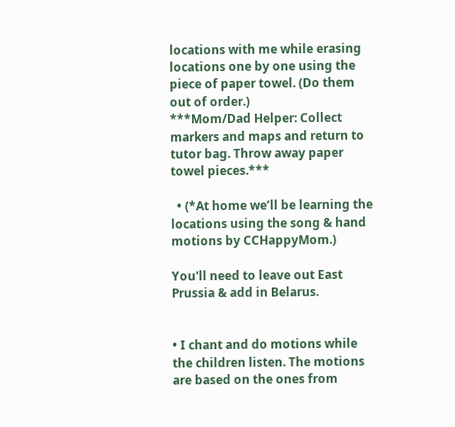locations with me while erasing locations one by one using the piece of paper towel. (Do them out of order.)
***Mom/Dad Helper: Collect markers and maps and return to tutor bag. Throw away paper towel pieces.***

  • (*At home we’ll be learning the locations using the song & hand motions by CCHappyMom.)

You'll need to leave out East Prussia & add in Belarus.


• I chant and do motions while the children listen. The motions are based on the ones from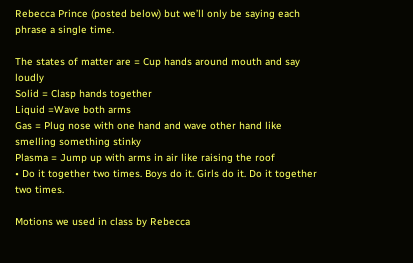Rebecca Prince (posted below) but we’ll only be saying each phrase a single time.

The states of matter are = Cup hands around mouth and say loudly
Solid = Clasp hands together
Liquid =Wave both arms
Gas = Plug nose with one hand and wave other hand like smelling something stinky
Plasma = Jump up with arms in air like raising the roof
• Do it together two times. Boys do it. Girls do it. Do it together two times.

Motions we used in class by Rebecca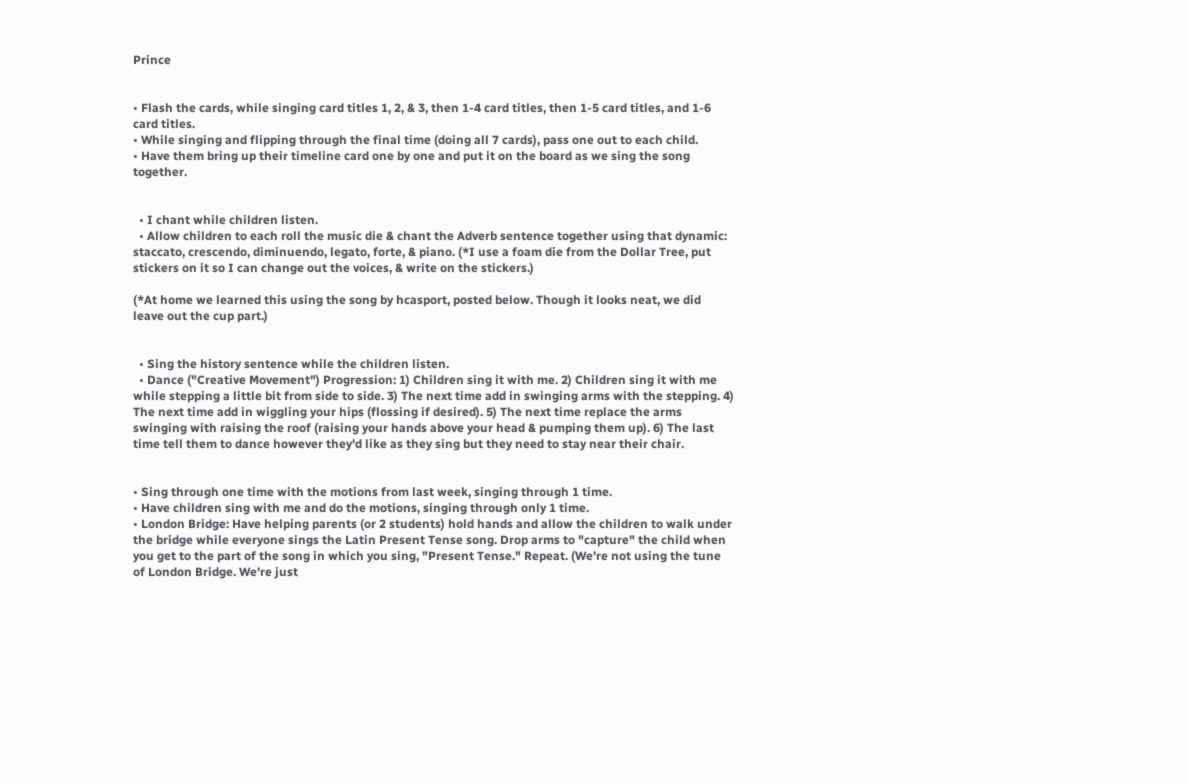Prince


• Flash the cards, while singing card titles 1, 2, & 3, then 1-4 card titles, then 1-5 card titles, and 1-6 card titles.
• While singing and flipping through the final time (doing all 7 cards), pass one out to each child.
• Have them bring up their timeline card one by one and put it on the board as we sing the song together.


  • I chant while children listen.
  • Allow children to each roll the music die & chant the Adverb sentence together using that dynamic: staccato, crescendo, diminuendo, legato, forte, & piano. (*I use a foam die from the Dollar Tree, put stickers on it so I can change out the voices, & write on the stickers.)

(*At home we learned this using the song by hcasport, posted below. Though it looks neat, we did leave out the cup part.)


  • Sing the history sentence while the children listen.
  • Dance ("Creative Movement") Progression: 1) Children sing it with me. 2) Children sing it with me while stepping a little bit from side to side. 3) The next time add in swinging arms with the stepping. 4) The next time add in wiggling your hips (flossing if desired). 5) The next time replace the arms swinging with raising the roof (raising your hands above your head & pumping them up). 6) The last time tell them to dance however they'd like as they sing but they need to stay near their chair.


• Sing through one time with the motions from last week, singing through 1 time.
• Have children sing with me and do the motions, singing through only 1 time.
• London Bridge: Have helping parents (or 2 students) hold hands and allow the children to walk under the bridge while everyone sings the Latin Present Tense song. Drop arms to "capture" the child when you get to the part of the song in which you sing, "Present Tense." Repeat. (We're not using the tune of London Bridge. We're just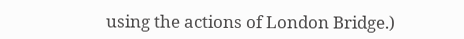using the actions of London Bridge.)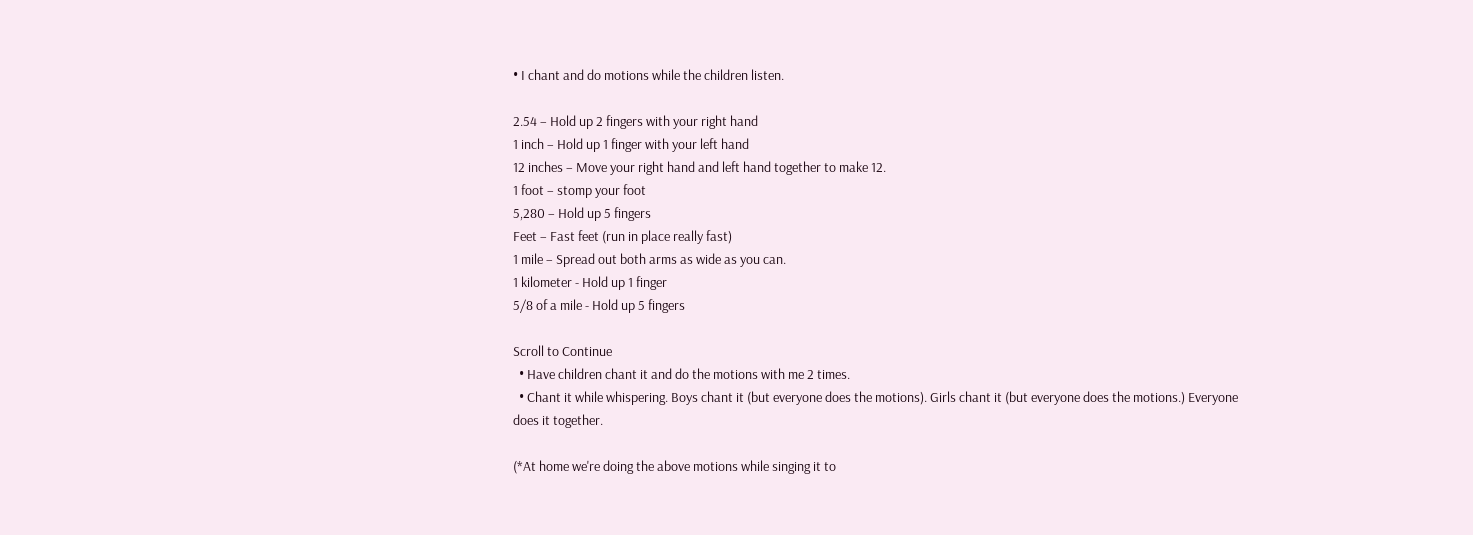• I chant and do motions while the children listen.

2.54 – Hold up 2 fingers with your right hand
1 inch – Hold up 1 finger with your left hand
12 inches – Move your right hand and left hand together to make 12.
1 foot – stomp your foot
5,280 – Hold up 5 fingers
Feet – Fast feet (run in place really fast)
1 mile – Spread out both arms as wide as you can.
1 kilometer - Hold up 1 finger
5/8 of a mile - Hold up 5 fingers

Scroll to Continue
  • Have children chant it and do the motions with me 2 times.
  • Chant it while whispering. Boys chant it (but everyone does the motions). Girls chant it (but everyone does the motions.) Everyone does it together.

(*At home we're doing the above motions while singing it to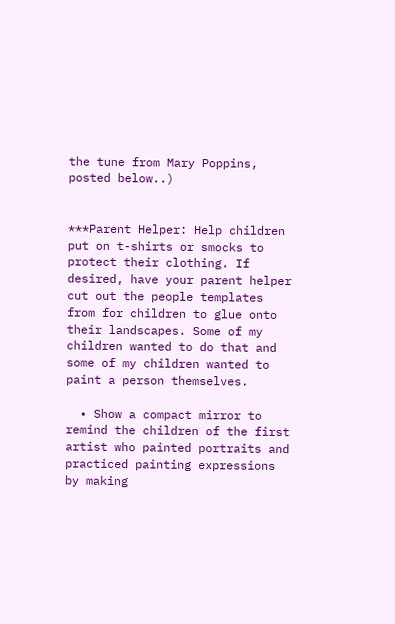the tune from Mary Poppins, posted below..)


***Parent Helper: Help children put on t-shirts or smocks to protect their clothing. If desired, have your parent helper cut out the people templates from for children to glue onto their landscapes. Some of my children wanted to do that and some of my children wanted to paint a person themselves.

  • Show a compact mirror to remind the children of the first artist who painted portraits and practiced painting expressions by making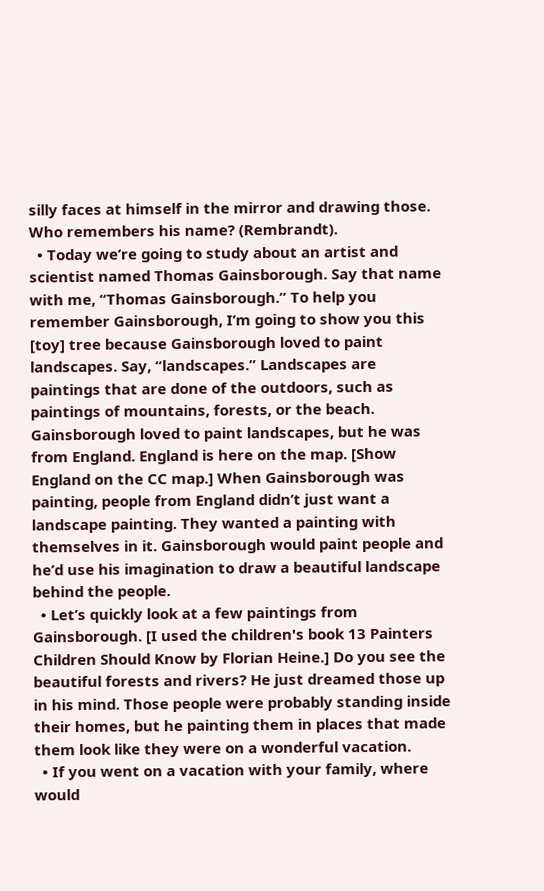silly faces at himself in the mirror and drawing those. Who remembers his name? (Rembrandt).
  • Today we’re going to study about an artist and scientist named Thomas Gainsborough. Say that name with me, “Thomas Gainsborough.” To help you remember Gainsborough, I’m going to show you this [toy] tree because Gainsborough loved to paint landscapes. Say, “landscapes.” Landscapes are paintings that are done of the outdoors, such as paintings of mountains, forests, or the beach. Gainsborough loved to paint landscapes, but he was from England. England is here on the map. [Show England on the CC map.] When Gainsborough was painting, people from England didn’t just want a landscape painting. They wanted a painting with themselves in it. Gainsborough would paint people and he’d use his imagination to draw a beautiful landscape behind the people.
  • Let’s quickly look at a few paintings from Gainsborough. [I used the children's book 13 Painters Children Should Know by Florian Heine.] Do you see the beautiful forests and rivers? He just dreamed those up in his mind. Those people were probably standing inside their homes, but he painting them in places that made them look like they were on a wonderful vacation.
  • If you went on a vacation with your family, where would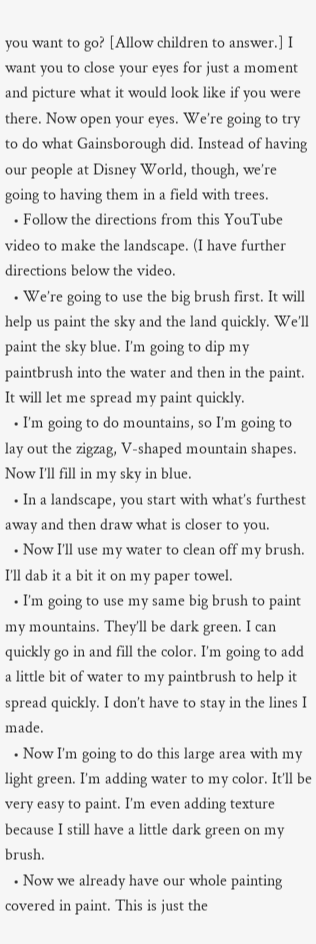you want to go? [Allow children to answer.] I want you to close your eyes for just a moment and picture what it would look like if you were there. Now open your eyes. We’re going to try to do what Gainsborough did. Instead of having our people at Disney World, though, we’re going to having them in a field with trees.
  • Follow the directions from this YouTube video to make the landscape. (I have further directions below the video.
  • We’re going to use the big brush first. It will help us paint the sky and the land quickly. We’ll paint the sky blue. I’m going to dip my paintbrush into the water and then in the paint. It will let me spread my paint quickly.
  • I’m going to do mountains, so I’m going to lay out the zigzag, V-shaped mountain shapes. Now I’ll fill in my sky in blue.
  • In a landscape, you start with what’s furthest away and then draw what is closer to you.
  • Now I’ll use my water to clean off my brush. I’ll dab it a bit it on my paper towel.
  • I’m going to use my same big brush to paint my mountains. They’ll be dark green. I can quickly go in and fill the color. I’m going to add a little bit of water to my paintbrush to help it spread quickly. I don’t have to stay in the lines I made.
  • Now I’m going to do this large area with my light green. I’m adding water to my color. It’ll be very easy to paint. I’m even adding texture because I still have a little dark green on my brush.
  • Now we already have our whole painting covered in paint. This is just the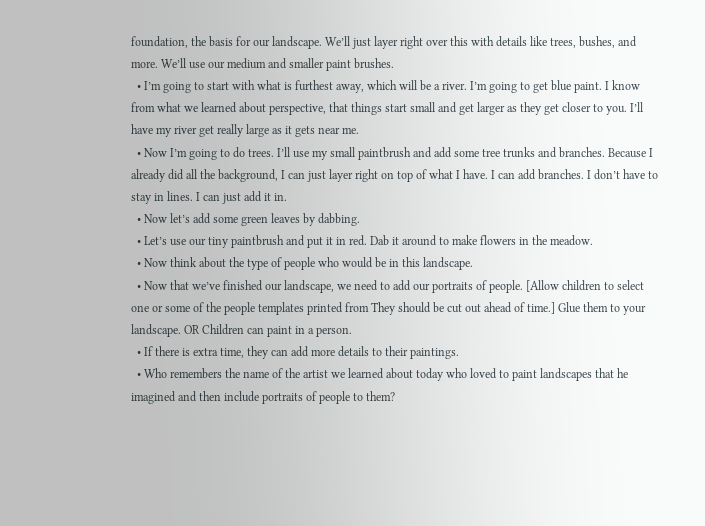foundation, the basis for our landscape. We’ll just layer right over this with details like trees, bushes, and more. We’ll use our medium and smaller paint brushes.
  • I’m going to start with what is furthest away, which will be a river. I’m going to get blue paint. I know from what we learned about perspective, that things start small and get larger as they get closer to you. I’ll have my river get really large as it gets near me.
  • Now I’m going to do trees. I’ll use my small paintbrush and add some tree trunks and branches. Because I already did all the background, I can just layer right on top of what I have. I can add branches. I don’t have to stay in lines. I can just add it in.
  • Now let’s add some green leaves by dabbing.
  • Let’s use our tiny paintbrush and put it in red. Dab it around to make flowers in the meadow.
  • Now think about the type of people who would be in this landscape.
  • Now that we’ve finished our landscape, we need to add our portraits of people. [Allow children to select one or some of the people templates printed from They should be cut out ahead of time.] Glue them to your landscape. OR Children can paint in a person.
  • If there is extra time, they can add more details to their paintings.
  • Who remembers the name of the artist we learned about today who loved to paint landscapes that he imagined and then include portraits of people to them?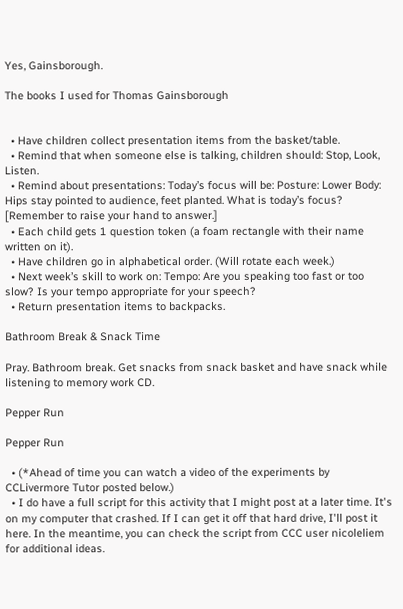Yes, Gainsborough.

The books I used for Thomas Gainsborough


  • Have children collect presentation items from the basket/table.
  • Remind that when someone else is talking, children should: Stop, Look, Listen.
  • Remind about presentations: Today’s focus will be: Posture: Lower Body: Hips stay pointed to audience, feet planted. What is today’s focus? [Remember to raise your hand to answer.]
  • Each child gets 1 question token (a foam rectangle with their name written on it).
  • Have children go in alphabetical order. (Will rotate each week.)
  • Next week’s skill to work on: Tempo: Are you speaking too fast or too slow? Is your tempo appropriate for your speech?
  • Return presentation items to backpacks.

Bathroom Break & Snack Time

Pray. Bathroom break. Get snacks from snack basket and have snack while listening to memory work CD.

Pepper Run

Pepper Run

  • (*Ahead of time you can watch a video of the experiments by CCLivermore Tutor posted below.)
  • I do have a full script for this activity that I might post at a later time. It's on my computer that crashed. If I can get it off that hard drive, I'll post it here. In the meantime, you can check the script from CCC user nicoleliem for additional ideas.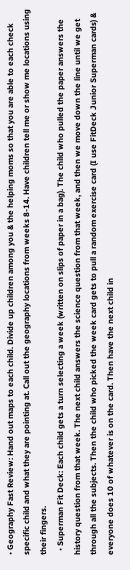• Geography Fast Review: Hand out maps to each child. Divide up children among you & the helping moms so that you are able to each check specific child and what they are pointing at. Call out the geography locations from weeks 8-14. Have children tell me or show me locations using their fingers.
  • Superman Fit Deck: Each child gets a turn selecting a week (written on slips of paper in a bag). The child who pulled the paper answers the history question from that week. The next child answers the science question from that week, and then we move down the line until we get through all the subjects. Then the child who picked the week card gets to pull a random exercise card (I use FitDeck Junior Superman cards) & everyone does 10 of whatever is on the card. Then have the next child in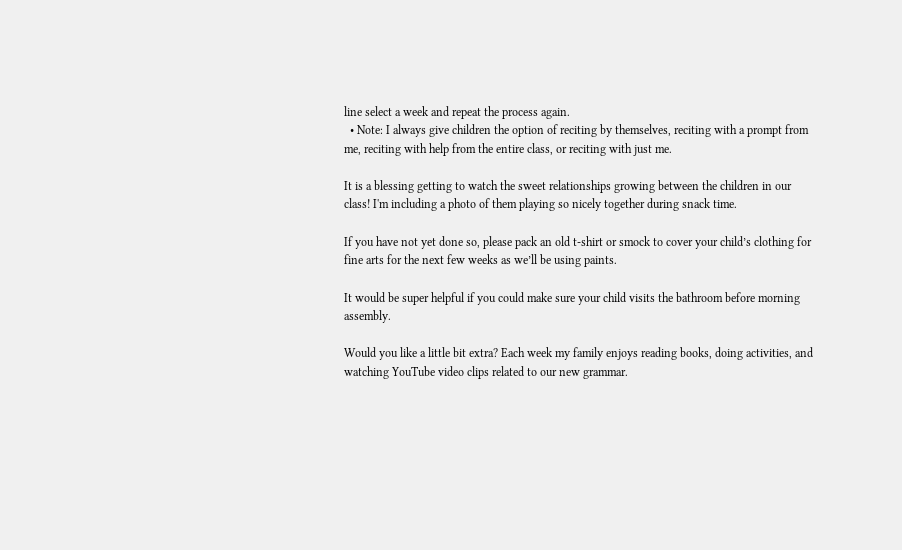line select a week and repeat the process again.
  • Note: I always give children the option of reciting by themselves, reciting with a prompt from me, reciting with help from the entire class, or reciting with just me.

It is a blessing getting to watch the sweet relationships growing between the children in our class! I'm including a photo of them playing so nicely together during snack time.

If you have not yet done so, please pack an old t-shirt or smock to cover your child’s clothing for fine arts for the next few weeks as we’ll be using paints.

It would be super helpful if you could make sure your child visits the bathroom before morning assembly.

Would you like a little bit extra? Each week my family enjoys reading books, doing activities, and watching YouTube video clips related to our new grammar.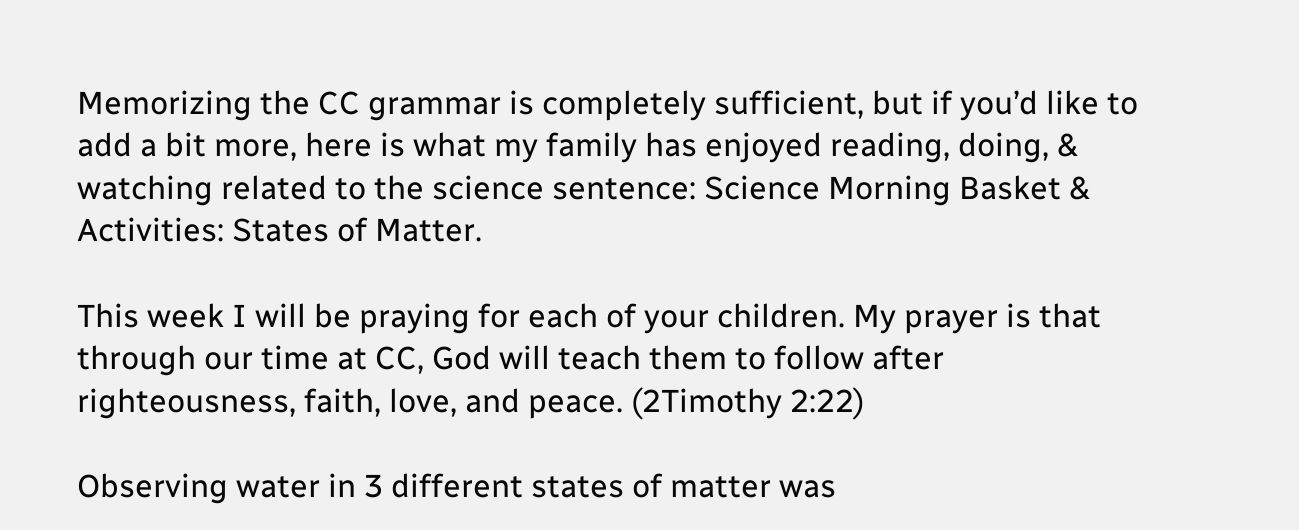Memorizing the CC grammar is completely sufficient, but if you’d like to add a bit more, here is what my family has enjoyed reading, doing, & watching related to the science sentence: Science Morning Basket & Activities: States of Matter.

This week I will be praying for each of your children. My prayer is that through our time at CC, God will teach them to follow after righteousness, faith, love, and peace. (2Timothy 2:22)

Observing water in 3 different states of matter was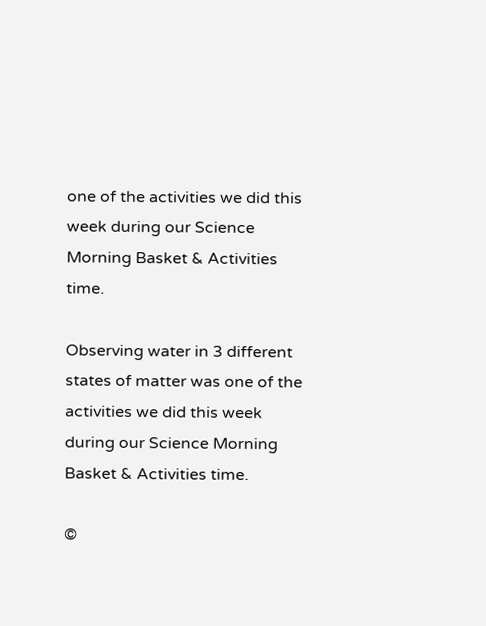one of the activities we did this week during our Science Morning Basket & Activities time.

Observing water in 3 different states of matter was one of the activities we did this week during our Science Morning Basket & Activities time.

©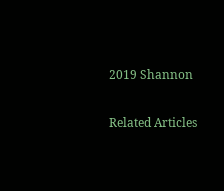2019 Shannon

Related Articles